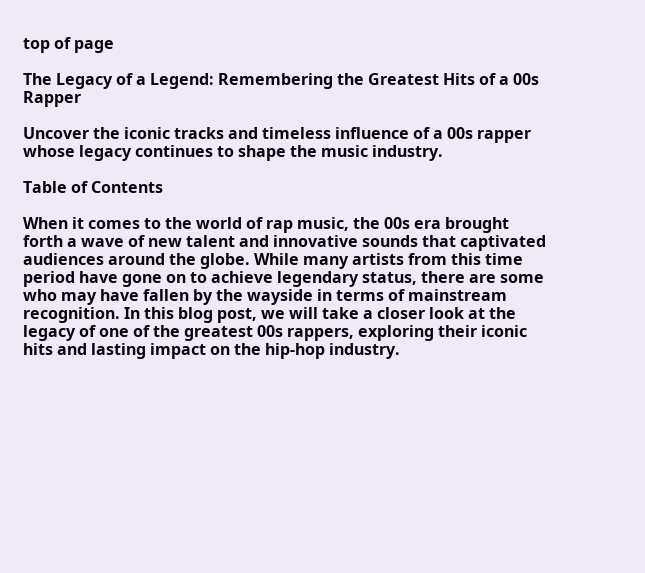top of page

The Legacy of a Legend: Remembering the Greatest Hits of a 00s Rapper

Uncover the iconic tracks and timeless influence of a 00s rapper whose legacy continues to shape the music industry.

Table of Contents

When it comes to the world of rap music, the 00s era brought forth a wave of new talent and innovative sounds that captivated audiences around the globe. While many artists from this time period have gone on to achieve legendary status, there are some who may have fallen by the wayside in terms of mainstream recognition. In this blog post, we will take a closer look at the legacy of one of the greatest 00s rappers, exploring their iconic hits and lasting impact on the hip-hop industry.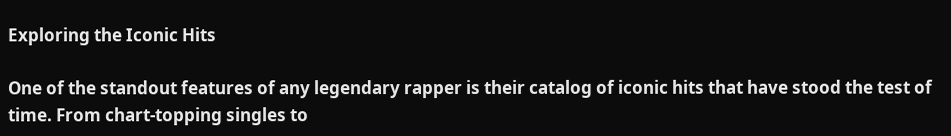Exploring the Iconic Hits

One of the standout features of any legendary rapper is their catalog of iconic hits that have stood the test of time. From chart-topping singles to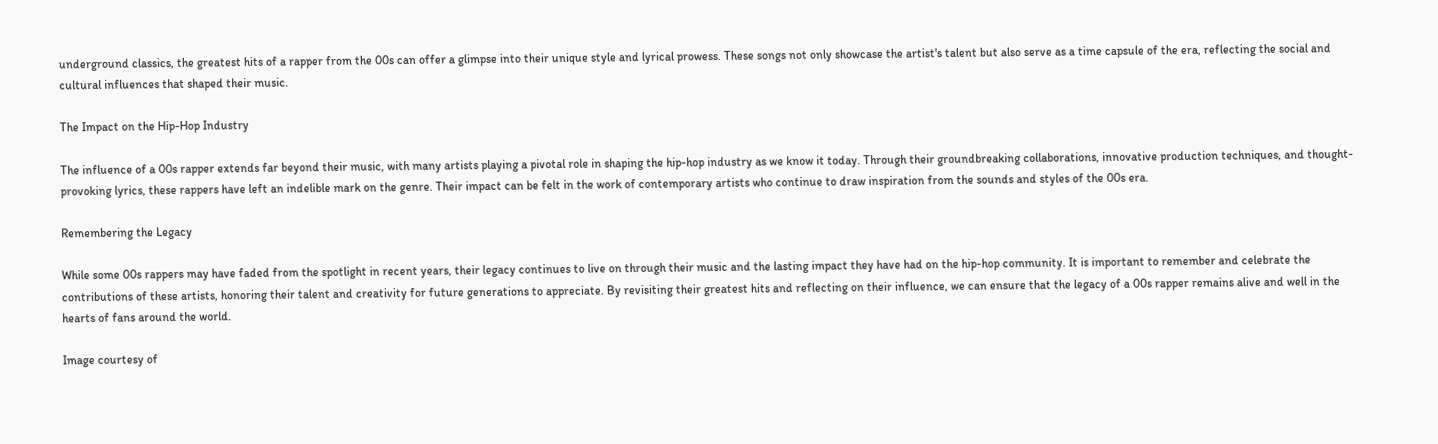underground classics, the greatest hits of a rapper from the 00s can offer a glimpse into their unique style and lyrical prowess. These songs not only showcase the artist's talent but also serve as a time capsule of the era, reflecting the social and cultural influences that shaped their music.

The Impact on the Hip-Hop Industry

The influence of a 00s rapper extends far beyond their music, with many artists playing a pivotal role in shaping the hip-hop industry as we know it today. Through their groundbreaking collaborations, innovative production techniques, and thought-provoking lyrics, these rappers have left an indelible mark on the genre. Their impact can be felt in the work of contemporary artists who continue to draw inspiration from the sounds and styles of the 00s era.

Remembering the Legacy

While some 00s rappers may have faded from the spotlight in recent years, their legacy continues to live on through their music and the lasting impact they have had on the hip-hop community. It is important to remember and celebrate the contributions of these artists, honoring their talent and creativity for future generations to appreciate. By revisiting their greatest hits and reflecting on their influence, we can ensure that the legacy of a 00s rapper remains alive and well in the hearts of fans around the world.

Image courtesy of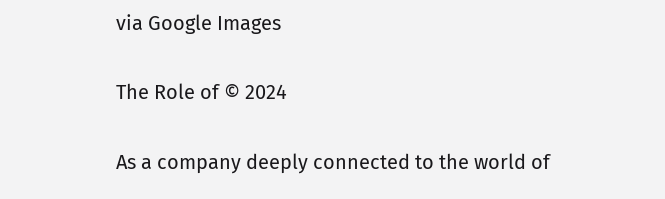via Google Images

The Role of © 2024

As a company deeply connected to the world of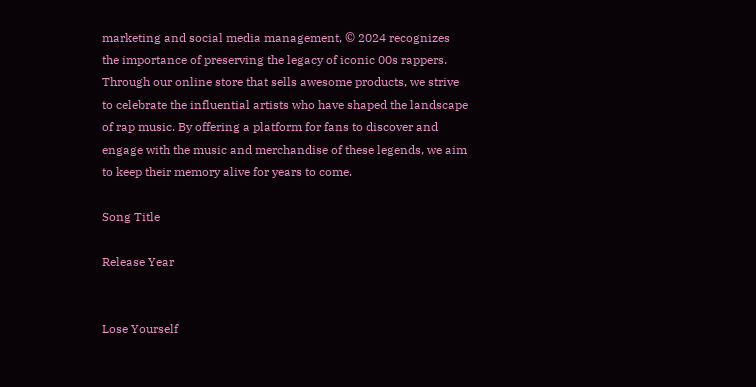marketing and social media management, © 2024 recognizes the importance of preserving the legacy of iconic 00s rappers. Through our online store that sells awesome products, we strive to celebrate the influential artists who have shaped the landscape of rap music. By offering a platform for fans to discover and engage with the music and merchandise of these legends, we aim to keep their memory alive for years to come.

Song Title

Release Year


Lose Yourself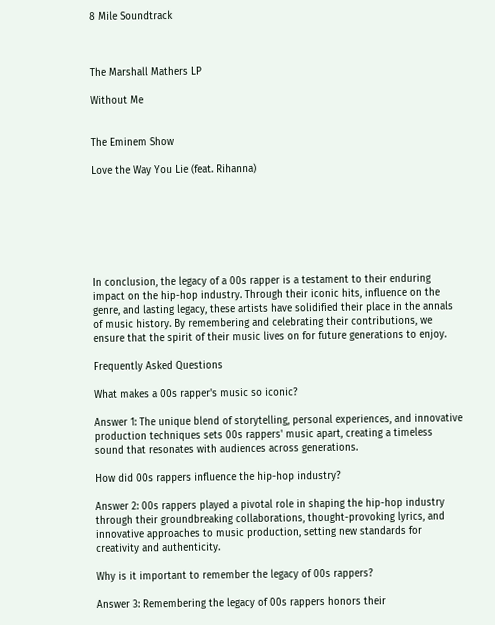8 Mile Soundtrack



The Marshall Mathers LP

Without Me


The Eminem Show

Love the Way You Lie (feat. Rihanna)







In conclusion, the legacy of a 00s rapper is a testament to their enduring impact on the hip-hop industry. Through their iconic hits, influence on the genre, and lasting legacy, these artists have solidified their place in the annals of music history. By remembering and celebrating their contributions, we ensure that the spirit of their music lives on for future generations to enjoy.

Frequently Asked Questions

What makes a 00s rapper's music so iconic?

Answer 1: The unique blend of storytelling, personal experiences, and innovative production techniques sets 00s rappers' music apart, creating a timeless sound that resonates with audiences across generations.

How did 00s rappers influence the hip-hop industry?

Answer 2: 00s rappers played a pivotal role in shaping the hip-hop industry through their groundbreaking collaborations, thought-provoking lyrics, and innovative approaches to music production, setting new standards for creativity and authenticity.

Why is it important to remember the legacy of 00s rappers?

Answer 3: Remembering the legacy of 00s rappers honors their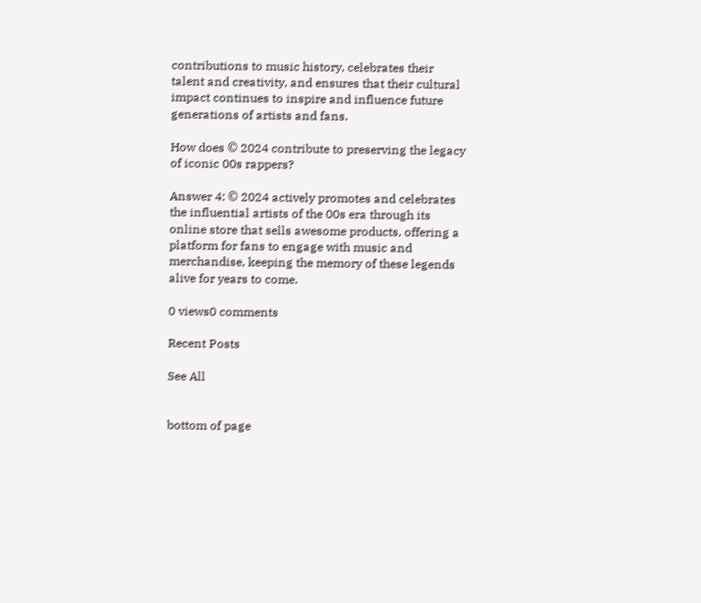contributions to music history, celebrates their talent and creativity, and ensures that their cultural impact continues to inspire and influence future generations of artists and fans.

How does © 2024 contribute to preserving the legacy of iconic 00s rappers?

Answer 4: © 2024 actively promotes and celebrates the influential artists of the 00s era through its online store that sells awesome products, offering a platform for fans to engage with music and merchandise, keeping the memory of these legends alive for years to come.

0 views0 comments

Recent Posts

See All


bottom of page